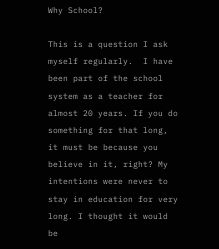Why School?

This is a question I ask myself regularly.  I have been part of the school system as a teacher for almost 20 years. If you do something for that long, it must be because you believe in it, right? My intentions were never to stay in education for very long. I thought it would be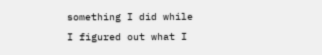something I did while I figured out what I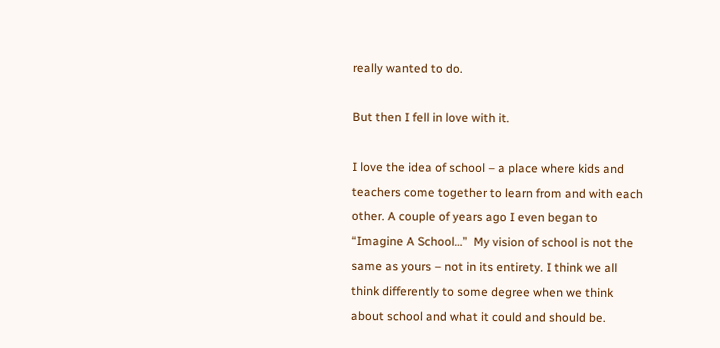really wanted to do.

But then I fell in love with it.

I love the idea of school – a place where kids and teachers come together to learn from and with each other. A couple of years ago I even began to “Imagine A School…”  My vision of school is not the same as yours – not in its entirety. I think we all think differently to some degree when we think about school and what it could and should be.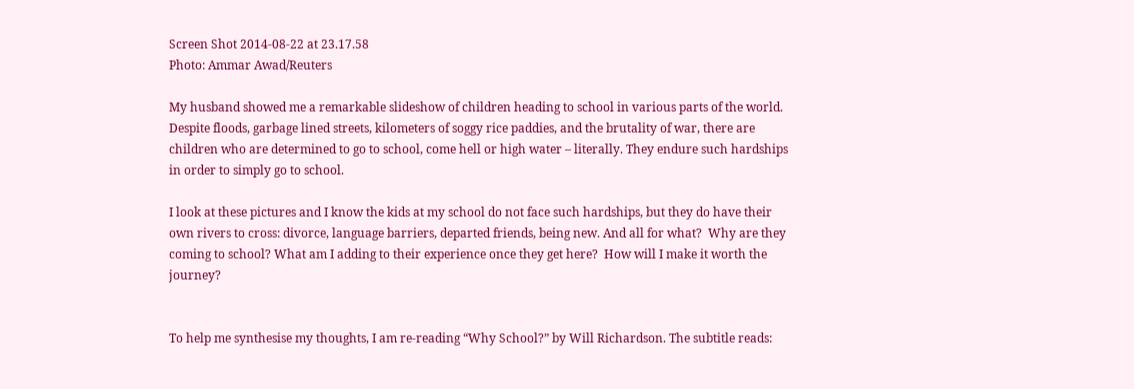Screen Shot 2014-08-22 at 23.17.58
Photo: Ammar Awad/Reuters

My husband showed me a remarkable slideshow of children heading to school in various parts of the world.  Despite floods, garbage lined streets, kilometers of soggy rice paddies, and the brutality of war, there are children who are determined to go to school, come hell or high water – literally. They endure such hardships in order to simply go to school.

I look at these pictures and I know the kids at my school do not face such hardships, but they do have their own rivers to cross: divorce, language barriers, departed friends, being new. And all for what?  Why are they coming to school? What am I adding to their experience once they get here?  How will I make it worth the journey?


To help me synthesise my thoughts, I am re-reading “Why School?” by Will Richardson. The subtitle reads: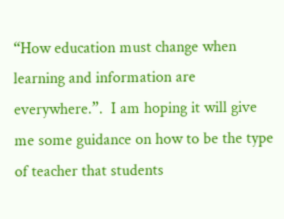“How education must change when learning and information are everywhere.”.  I am hoping it will give me some guidance on how to be the type of teacher that students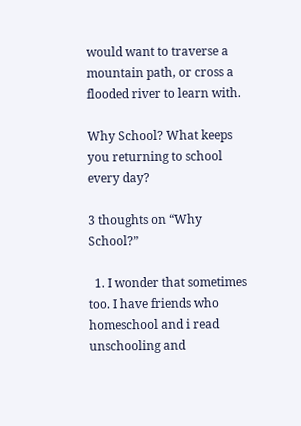would want to traverse a mountain path, or cross a flooded river to learn with.

Why School? What keeps you returning to school every day?

3 thoughts on “Why School?”

  1. I wonder that sometimes too. I have friends who homeschool and i read unschooling and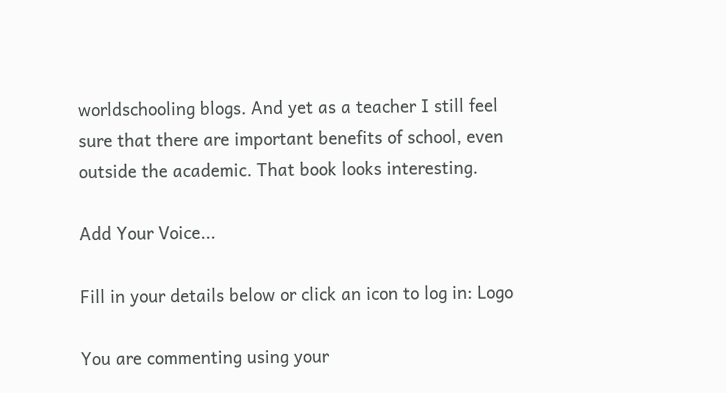worldschooling blogs. And yet as a teacher I still feel sure that there are important benefits of school, even outside the academic. That book looks interesting.

Add Your Voice...

Fill in your details below or click an icon to log in: Logo

You are commenting using your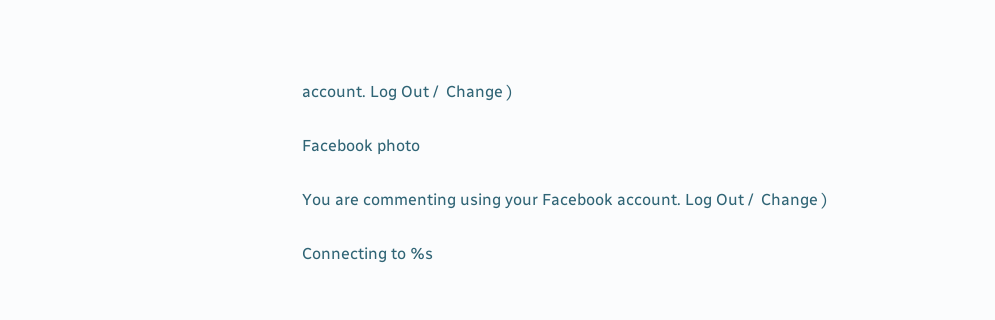account. Log Out /  Change )

Facebook photo

You are commenting using your Facebook account. Log Out /  Change )

Connecting to %s